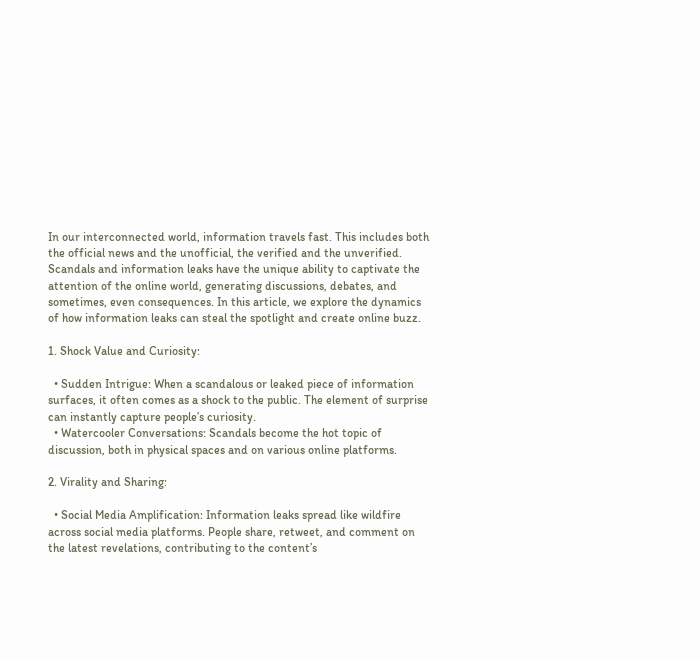In our interconnected world, information travels fast. This includes both the official news and the unofficial, the verified and the unverified. Scandals and information leaks have the unique ability to captivate the attention of the online world, generating discussions, debates, and sometimes, even consequences. In this article, we explore the dynamics of how information leaks can steal the spotlight and create online buzz.

1. Shock Value and Curiosity:

  • Sudden Intrigue: When a scandalous or leaked piece of information surfaces, it often comes as a shock to the public. The element of surprise can instantly capture people’s curiosity.
  • Watercooler Conversations: Scandals become the hot topic of discussion, both in physical spaces and on various online platforms.

2. Virality and Sharing:

  • Social Media Amplification: Information leaks spread like wildfire across social media platforms. People share, retweet, and comment on the latest revelations, contributing to the content’s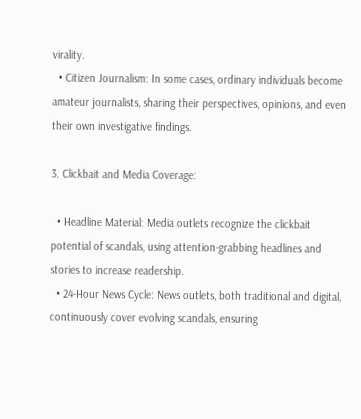virality.
  • Citizen Journalism: In some cases, ordinary individuals become amateur journalists, sharing their perspectives, opinions, and even their own investigative findings.

3. Clickbait and Media Coverage:

  • Headline Material: Media outlets recognize the clickbait potential of scandals, using attention-grabbing headlines and stories to increase readership.
  • 24-Hour News Cycle: News outlets, both traditional and digital, continuously cover evolving scandals, ensuring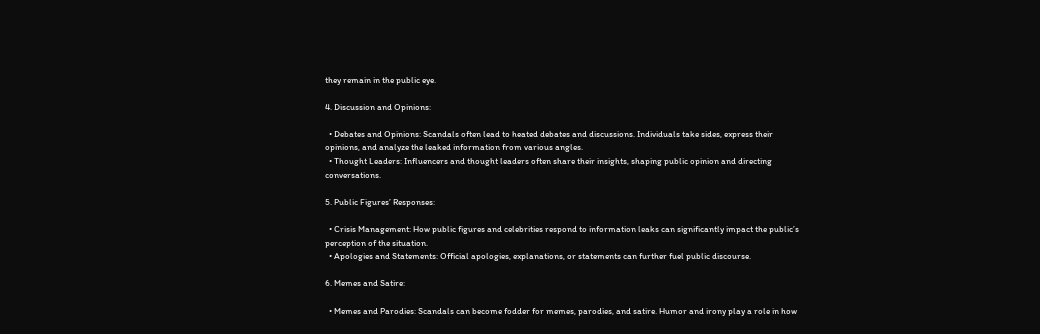they remain in the public eye.

4. Discussion and Opinions:

  • Debates and Opinions: Scandals often lead to heated debates and discussions. Individuals take sides, express their opinions, and analyze the leaked information from various angles.
  • Thought Leaders: Influencers and thought leaders often share their insights, shaping public opinion and directing conversations.

5. Public Figures’ Responses:

  • Crisis Management: How public figures and celebrities respond to information leaks can significantly impact the public’s perception of the situation.
  • Apologies and Statements: Official apologies, explanations, or statements can further fuel public discourse.

6. Memes and Satire:

  • Memes and Parodies: Scandals can become fodder for memes, parodies, and satire. Humor and irony play a role in how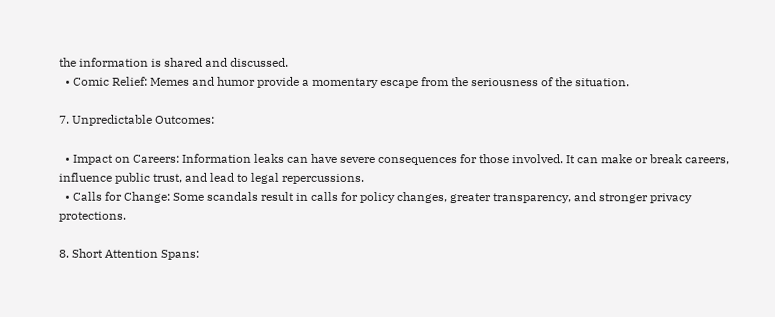the information is shared and discussed.
  • Comic Relief: Memes and humor provide a momentary escape from the seriousness of the situation.

7. Unpredictable Outcomes:

  • Impact on Careers: Information leaks can have severe consequences for those involved. It can make or break careers, influence public trust, and lead to legal repercussions.
  • Calls for Change: Some scandals result in calls for policy changes, greater transparency, and stronger privacy protections.

8. Short Attention Spans: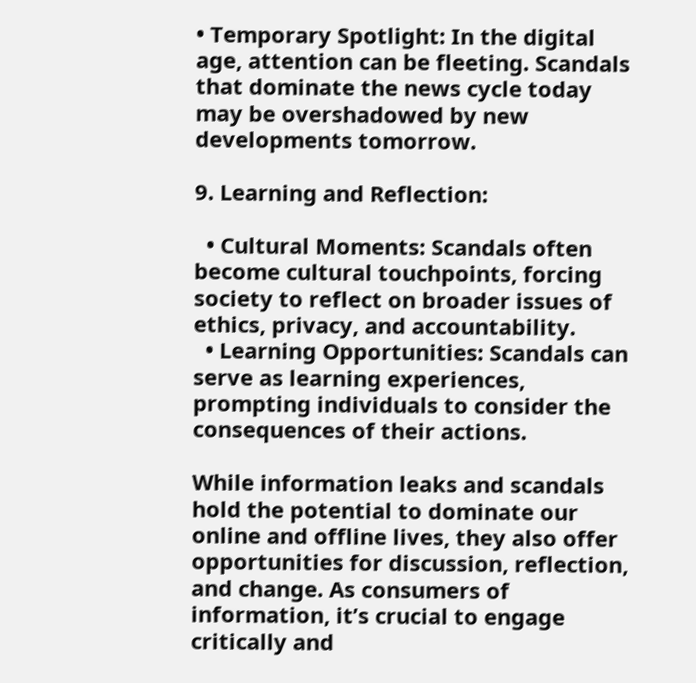• Temporary Spotlight: In the digital age, attention can be fleeting. Scandals that dominate the news cycle today may be overshadowed by new developments tomorrow.

9. Learning and Reflection:

  • Cultural Moments: Scandals often become cultural touchpoints, forcing society to reflect on broader issues of ethics, privacy, and accountability.
  • Learning Opportunities: Scandals can serve as learning experiences, prompting individuals to consider the consequences of their actions.

While information leaks and scandals hold the potential to dominate our online and offline lives, they also offer opportunities for discussion, reflection, and change. As consumers of information, it’s crucial to engage critically and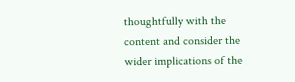thoughtfully with the content and consider the wider implications of the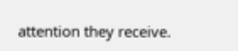attention they receive.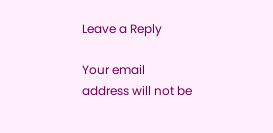Leave a Reply

Your email address will not be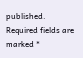published. Required fields are marked *